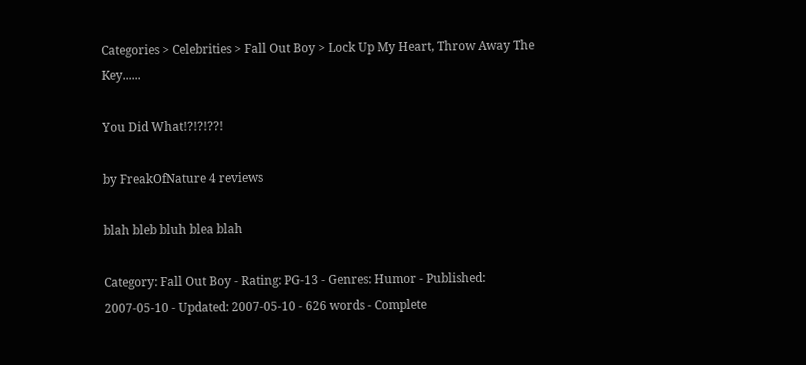Categories > Celebrities > Fall Out Boy > Lock Up My Heart, Throw Away The Key......

You Did What!?!?!??!

by FreakOfNature 4 reviews

blah bleb bluh blea blah

Category: Fall Out Boy - Rating: PG-13 - Genres: Humor - Published: 2007-05-10 - Updated: 2007-05-10 - 626 words - Complete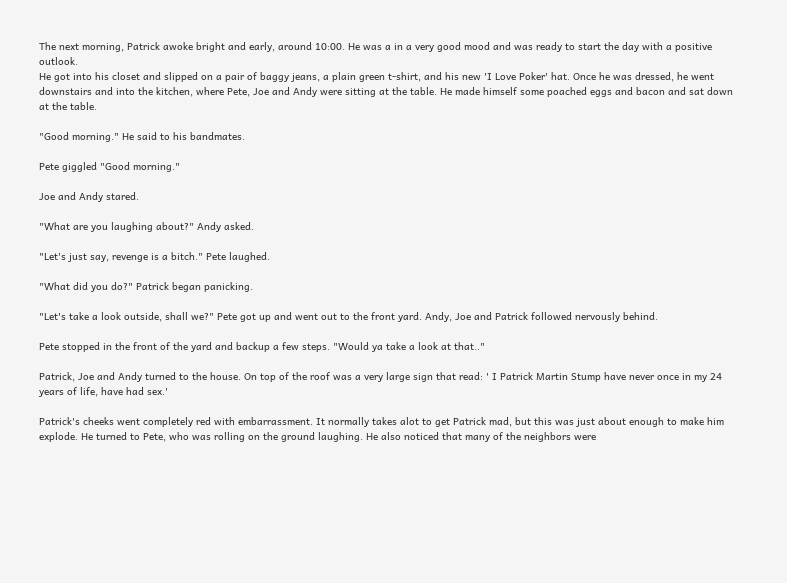The next morning, Patrick awoke bright and early, around 10:00. He was a in a very good mood and was ready to start the day with a positive outlook.
He got into his closet and slipped on a pair of baggy jeans, a plain green t-shirt, and his new 'I Love Poker' hat. Once he was dressed, he went downstairs and into the kitchen, where Pete, Joe and Andy were sitting at the table. He made himself some poached eggs and bacon and sat down at the table.

"Good morning." He said to his bandmates.

Pete giggled "Good morning."

Joe and Andy stared.

"What are you laughing about?" Andy asked.

"Let's just say, revenge is a bitch." Pete laughed.

"What did you do?" Patrick began panicking.

"Let's take a look outside, shall we?" Pete got up and went out to the front yard. Andy, Joe and Patrick followed nervously behind.

Pete stopped in the front of the yard and backup a few steps. "Would ya take a look at that.."

Patrick, Joe and Andy turned to the house. On top of the roof was a very large sign that read: ' I Patrick Martin Stump have never once in my 24 years of life, have had sex.'

Patrick's cheeks went completely red with embarrassment. It normally takes alot to get Patrick mad, but this was just about enough to make him explode. He turned to Pete, who was rolling on the ground laughing. He also noticed that many of the neighbors were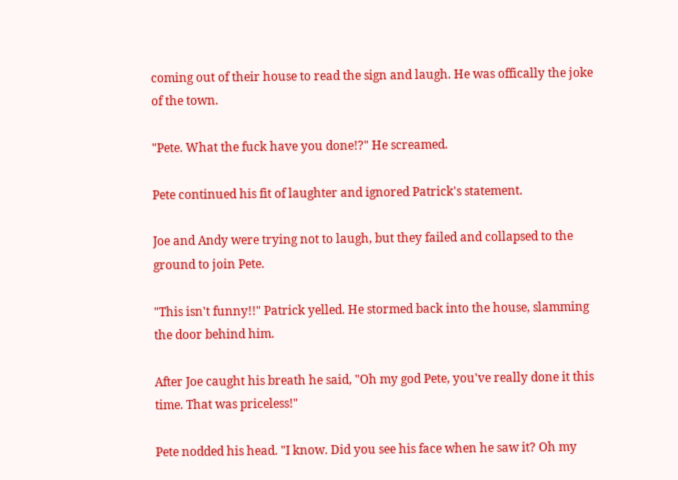coming out of their house to read the sign and laugh. He was offically the joke of the town.

"Pete. What the fuck have you done!?" He screamed.

Pete continued his fit of laughter and ignored Patrick's statement.

Joe and Andy were trying not to laugh, but they failed and collapsed to the ground to join Pete.

"This isn't funny!!" Patrick yelled. He stormed back into the house, slamming the door behind him.

After Joe caught his breath he said, "Oh my god Pete, you've really done it this time. That was priceless!"

Pete nodded his head. "I know. Did you see his face when he saw it? Oh my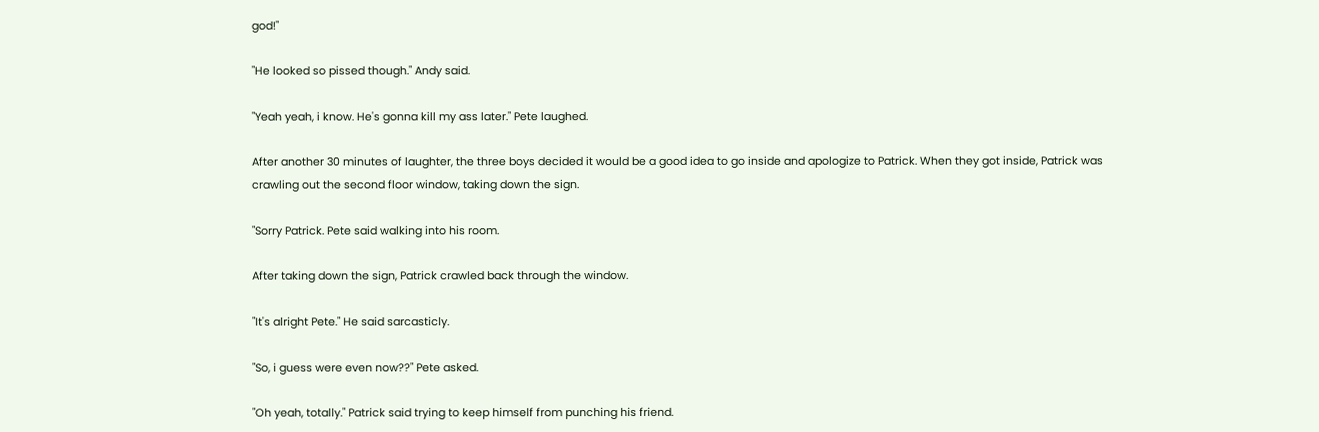god!"

"He looked so pissed though." Andy said.

"Yeah yeah, i know. He's gonna kill my ass later." Pete laughed.

After another 30 minutes of laughter, the three boys decided it would be a good idea to go inside and apologize to Patrick. When they got inside, Patrick was crawling out the second floor window, taking down the sign.

"Sorry Patrick. Pete said walking into his room.

After taking down the sign, Patrick crawled back through the window.

"It's alright Pete." He said sarcasticly.

"So, i guess were even now??" Pete asked.

"Oh yeah, totally." Patrick said trying to keep himself from punching his friend.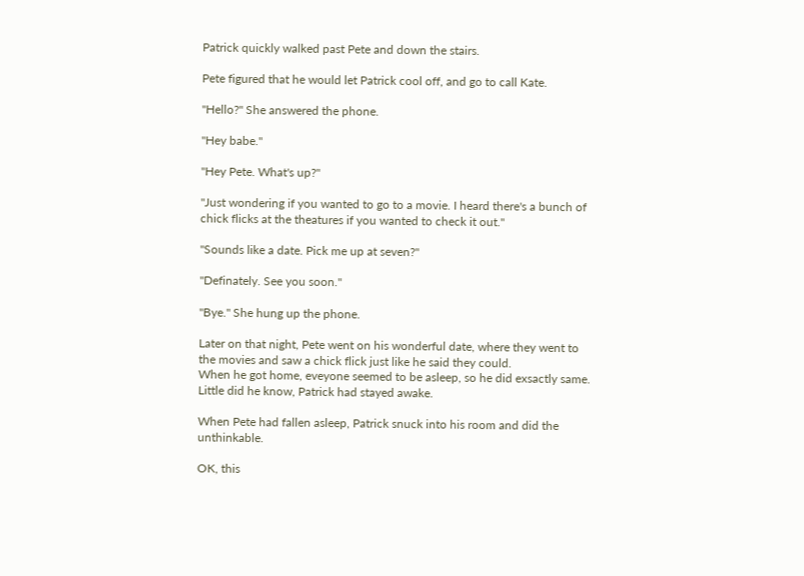Patrick quickly walked past Pete and down the stairs.

Pete figured that he would let Patrick cool off, and go to call Kate.

"Hello?" She answered the phone.

"Hey babe."

"Hey Pete. What's up?"

"Just wondering if you wanted to go to a movie. I heard there's a bunch of chick flicks at the theatures if you wanted to check it out."

"Sounds like a date. Pick me up at seven?"

"Definately. See you soon."

"Bye." She hung up the phone.

Later on that night, Pete went on his wonderful date, where they went to the movies and saw a chick flick just like he said they could.
When he got home, eveyone seemed to be asleep, so he did exsactly same. Little did he know, Patrick had stayed awake.

When Pete had fallen asleep, Patrick snuck into his room and did the unthinkable.

OK, this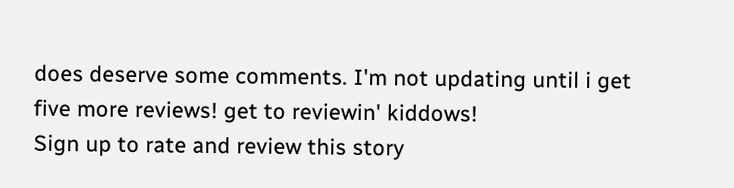does deserve some comments. I'm not updating until i get five more reviews! get to reviewin' kiddows!
Sign up to rate and review this story